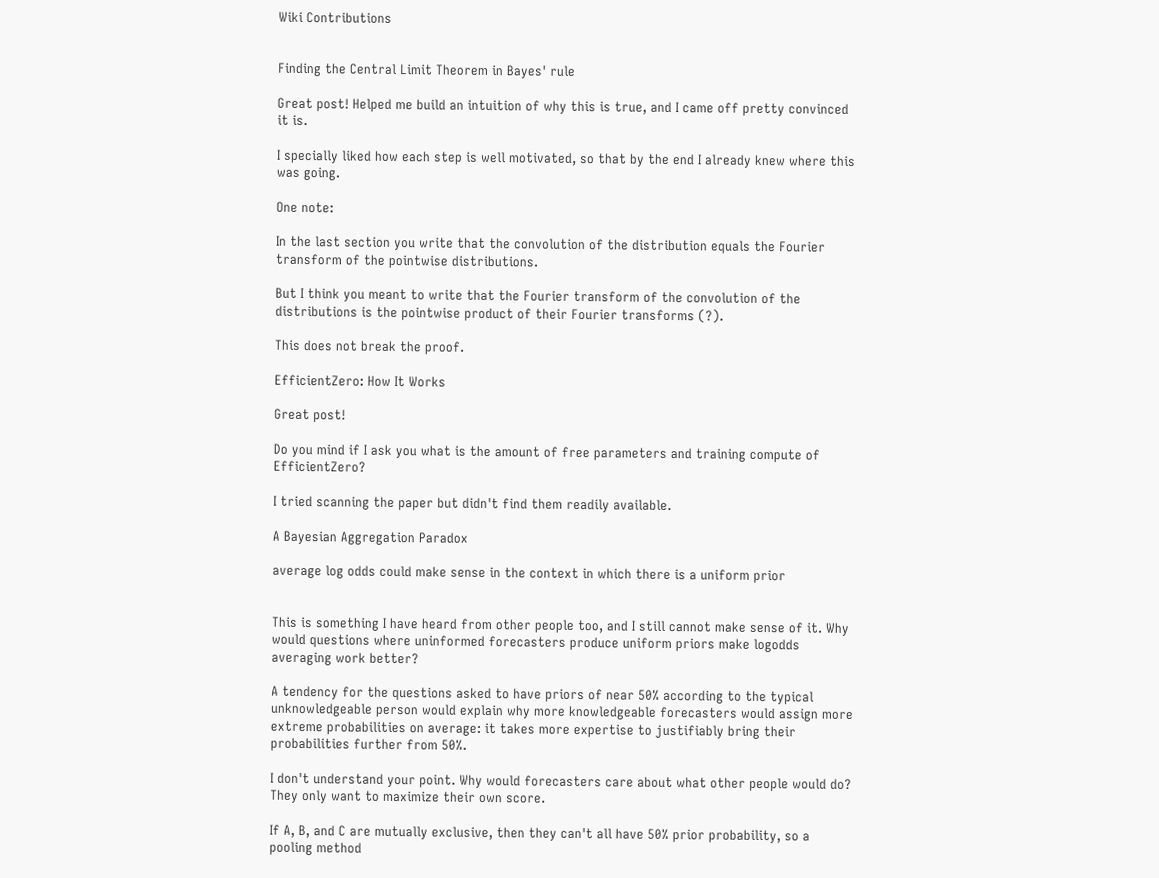Wiki Contributions


Finding the Central Limit Theorem in Bayes' rule

Great post! Helped me build an intuition of why this is true, and I came off pretty convinced it is.

I specially liked how each step is well motivated, so that by the end I already knew where this was going.

One note:

In the last section you write that the convolution of the distribution equals the Fourier transform of the pointwise distributions.

But I think you meant to write that the Fourier transform of the convolution of the distributions is the pointwise product of their Fourier transforms (?).

This does not break the proof.

EfficientZero: How It Works

Great post!

Do you mind if I ask you what is the amount of free parameters and training compute of EfficientZero?

I tried scanning the paper but didn't find them readily available.

A Bayesian Aggregation Paradox

average log odds could make sense in the context in which there is a uniform prior


This is something I have heard from other people too, and I still cannot make sense of it. Why would questions where uninformed forecasters produce uniform priors make logodds averaging work better?

A tendency for the questions asked to have priors of near 50% according to the typical unknowledgeable person would explain why more knowledgeable forecasters would assign more extreme probabilities on average: it takes more expertise to justifiably bring their probabilities further from 50%.

I don't understand your point. Why would forecasters care about what other people would do? They only want to maximize their own score.

If A, B, and C are mutually exclusive, then they can't all have 50% prior probability, so a pooling method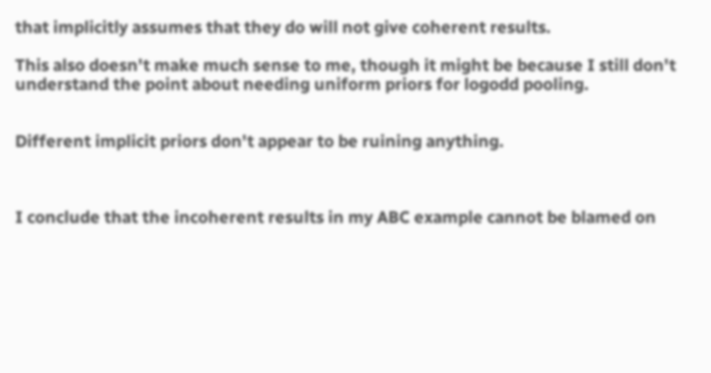that implicitly assumes that they do will not give coherent results.

This also doesn't make much sense to me, though it might be because I still don't understand the point about needing uniform priors for logodd pooling.


Different implicit priors don't appear to be ruining anything.



I conclude that the incoherent results in my ABC example cannot be blamed on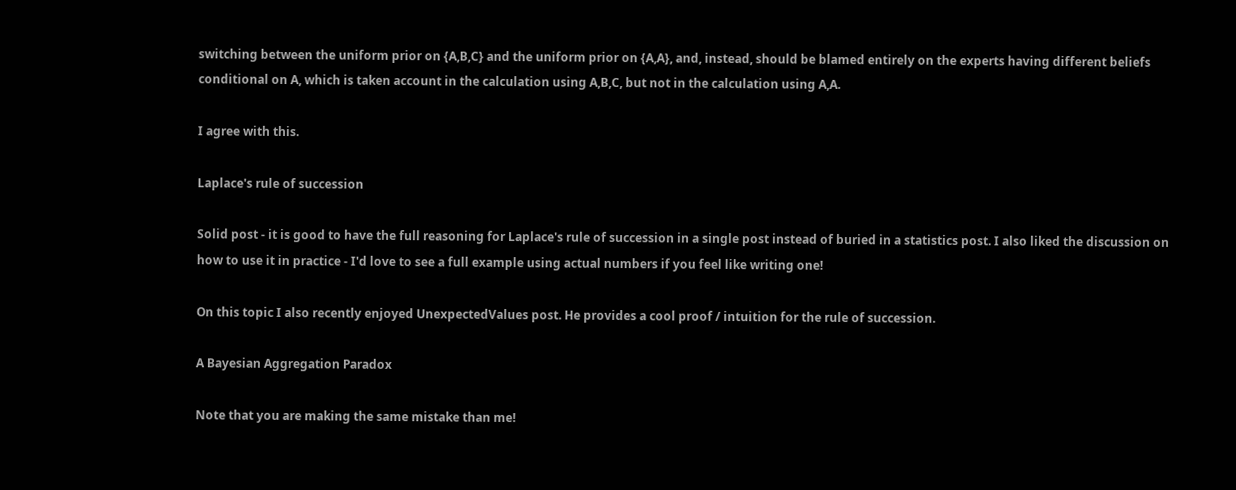switching between the uniform prior on {A,B,C} and the uniform prior on {A,A}, and, instead, should be blamed entirely on the experts having different beliefs conditional on A, which is taken account in the calculation using A,B,C, but not in the calculation using A,A.

I agree with this.

Laplace's rule of succession

Solid post - it is good to have the full reasoning for Laplace's rule of succession in a single post instead of buried in a statistics post. I also liked the discussion on how to use it in practice - I'd love to see a full example using actual numbers if you feel like writing one!

On this topic I also recently enjoyed UnexpectedValues post. He provides a cool proof / intuition for the rule of succession.

A Bayesian Aggregation Paradox

Note that you are making the same mistake than me!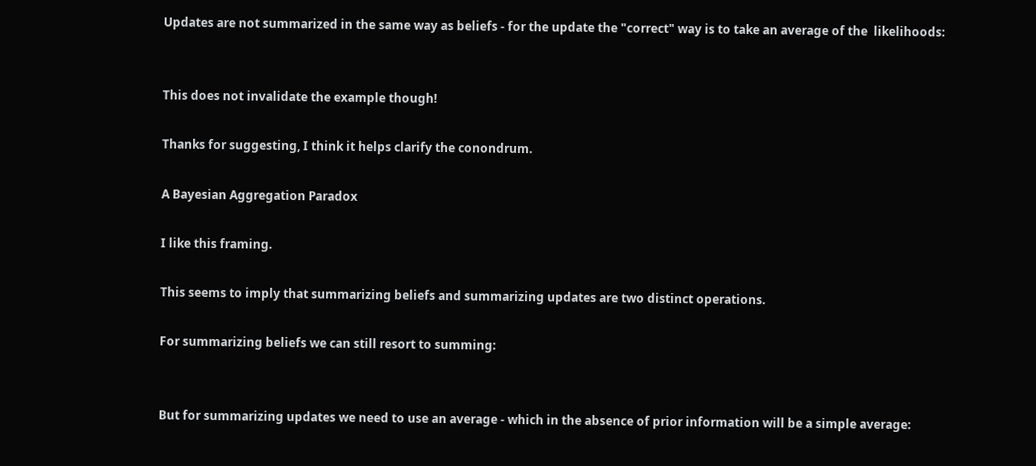Updates are not summarized in the same way as beliefs - for the update the "correct" way is to take an average of the  likelihoods:


This does not invalidate the example though!

Thanks for suggesting, I think it helps clarify the conondrum.

A Bayesian Aggregation Paradox

I like this framing.

This seems to imply that summarizing beliefs and summarizing updates are two distinct operations.

For summarizing beliefs we can still resort to summing:


But for summarizing updates we need to use an average - which in the absence of prior information will be a simple average: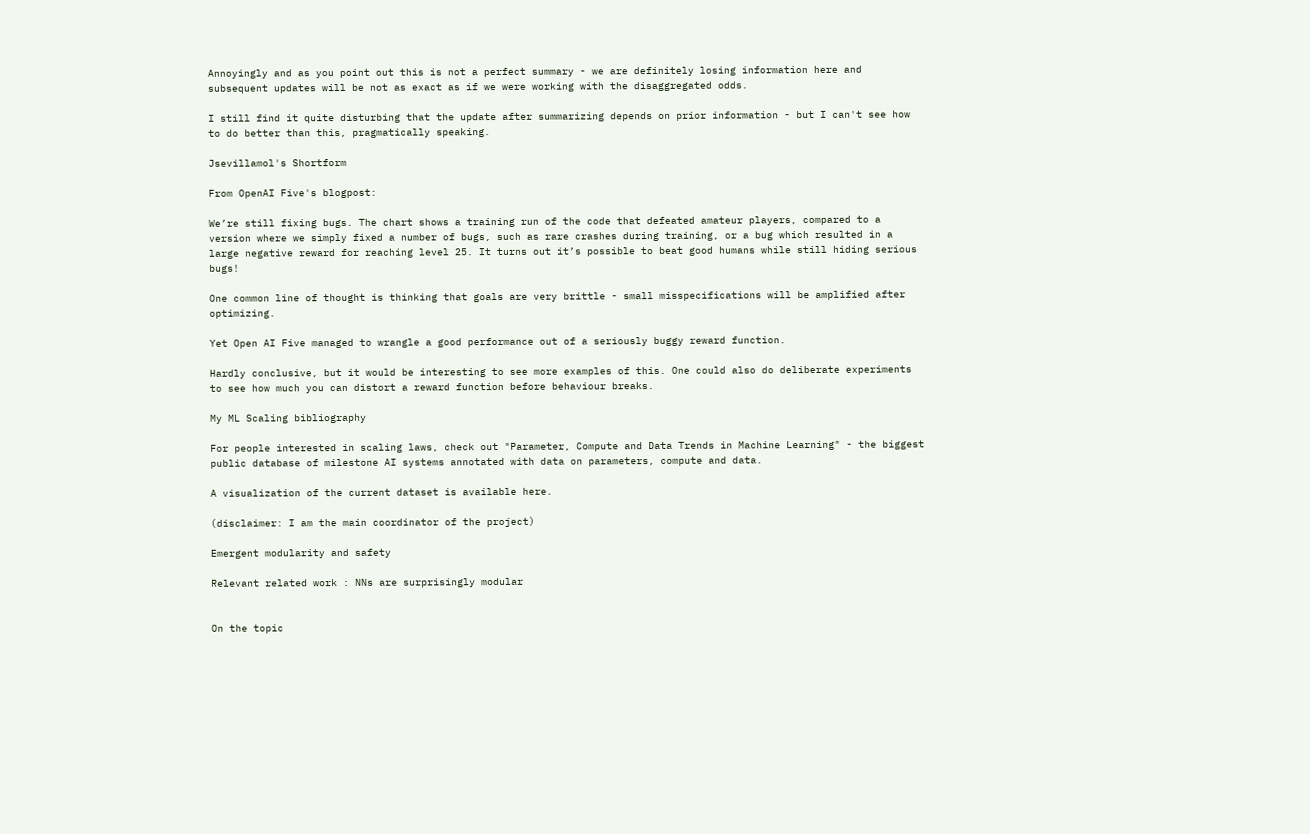Annoyingly and as you point out this is not a perfect summary - we are definitely losing information here and subsequent updates will be not as exact as if we were working with the disaggregated odds.

I still find it quite disturbing that the update after summarizing depends on prior information - but I can't see how to do better than this, pragmatically speaking.

Jsevillamol's Shortform

From OpenAI Five's blogpost:

We’re still fixing bugs. The chart shows a training run of the code that defeated amateur players, compared to a version where we simply fixed a number of bugs, such as rare crashes during training, or a bug which resulted in a large negative reward for reaching level 25. It turns out it’s possible to beat good humans while still hiding serious bugs!

One common line of thought is thinking that goals are very brittle - small misspecifications will be amplified after optimizing.

Yet Open AI Five managed to wrangle a good performance out of a seriously buggy reward function.

Hardly conclusive, but it would be interesting to see more examples of this. One could also do deliberate experiments to see how much you can distort a reward function before behaviour breaks.

My ML Scaling bibliography

For people interested in scaling laws, check out "Parameter, Compute and Data Trends in Machine Learning" - the biggest public database of milestone AI systems annotated with data on parameters, compute and data.

A visualization of the current dataset is available here.

(disclaimer: I am the main coordinator of the project)

Emergent modularity and safety

Relevant related work : NNs are surprisingly modular


On the topic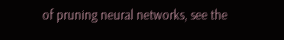of pruning neural networks, see the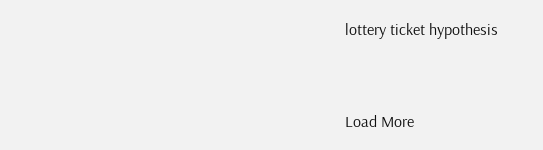lottery ticket hypothesis


Load More